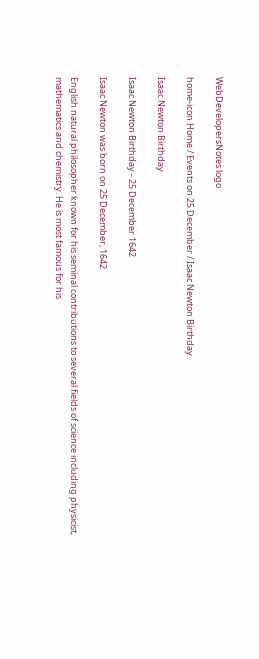WebDevelopersNotes logo

home-icon Home / Events on 25 December / Isaac Newton Birthday

Isaac Newton Birthday

Isaac Newton Birthday - 25 December 1642

Isaac Newton was born on 25 December, 1642

English natural philosopher known for his seminal contributions to several fields of science including physicist, mathematics and chemistry. He is most famous for his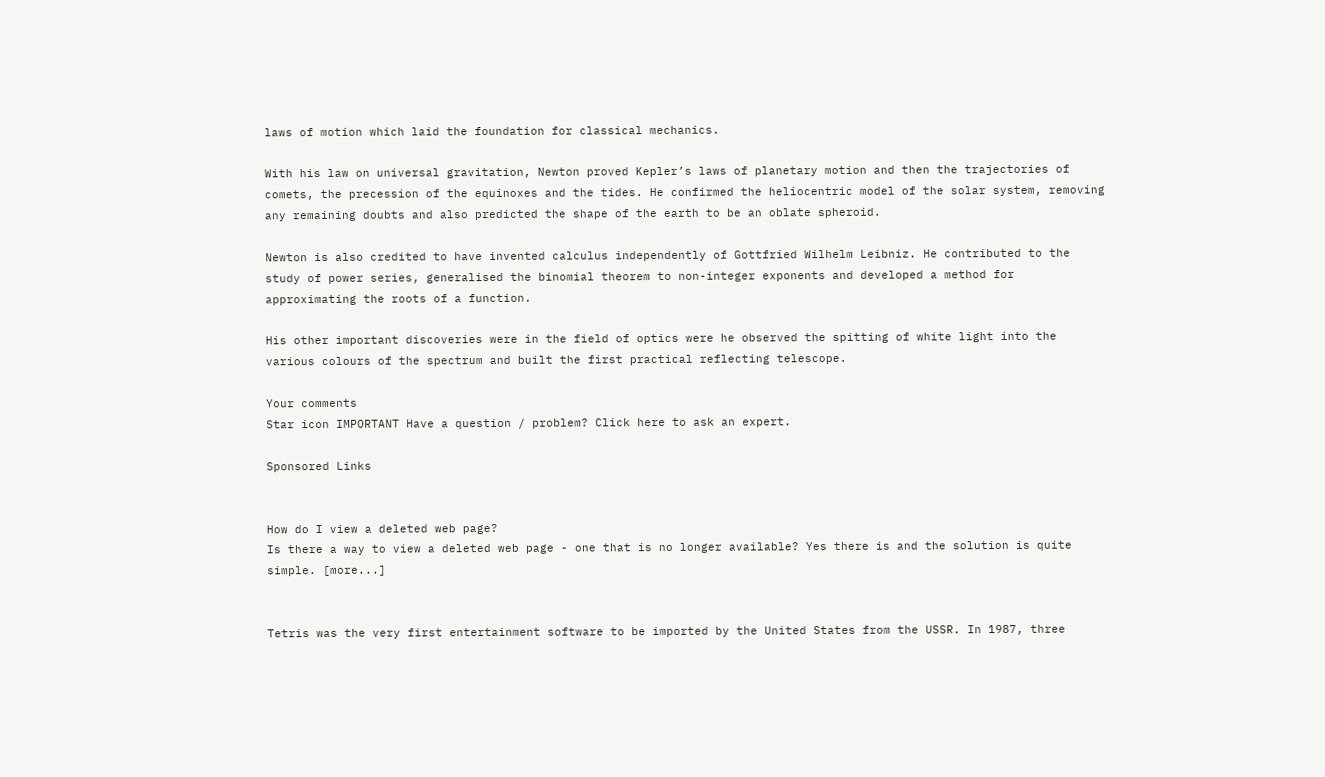laws of motion which laid the foundation for classical mechanics.

With his law on universal gravitation, Newton proved Kepler’s laws of planetary motion and then the trajectories of comets, the precession of the equinoxes and the tides. He confirmed the heliocentric model of the solar system, removing any remaining doubts and also predicted the shape of the earth to be an oblate spheroid.

Newton is also credited to have invented calculus independently of Gottfried Wilhelm Leibniz. He contributed to the study of power series, generalised the binomial theorem to non-integer exponents and developed a method for approximating the roots of a function.

His other important discoveries were in the field of optics were he observed the spitting of white light into the various colours of the spectrum and built the first practical reflecting telescope.

Your comments
Star icon IMPORTANT Have a question / problem? Click here to ask an expert.

Sponsored Links


How do I view a deleted web page?
Is there a way to view a deleted web page - one that is no longer available? Yes there is and the solution is quite simple. [more...]


Tetris was the very first entertainment software to be imported by the United States from the USSR. In 1987, three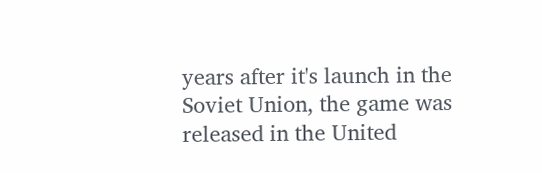years after it's launch in the Soviet Union, the game was released in the United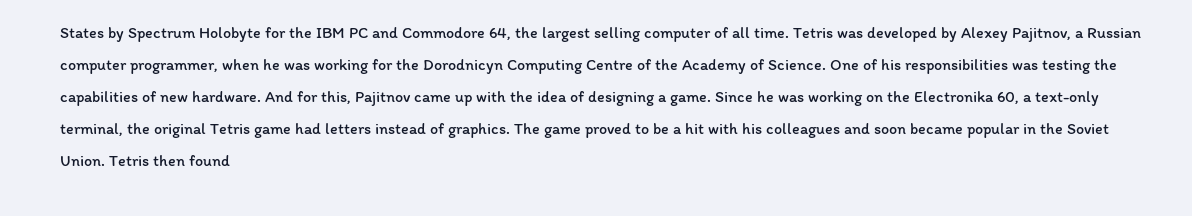States by Spectrum Holobyte for the IBM PC and Commodore 64, the largest selling computer of all time. Tetris was developed by Alexey Pajitnov, a Russian computer programmer, when he was working for the Dorodnicyn Computing Centre of the Academy of Science. One of his responsibilities was testing the capabilities of new hardware. And for this, Pajitnov came up with the idea of designing a game. Since he was working on the Electronika 60, a text-only terminal, the original Tetris game had letters instead of graphics. The game proved to be a hit with his colleagues and soon became popular in the Soviet Union. Tetris then found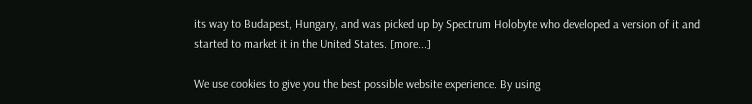its way to Budapest, Hungary, and was picked up by Spectrum Holobyte who developed a version of it and started to market it in the United States. [more...]

We use cookies to give you the best possible website experience. By using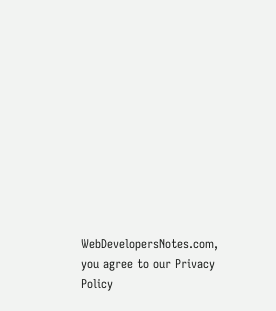WebDevelopersNotes.com, you agree to our Privacy Policy